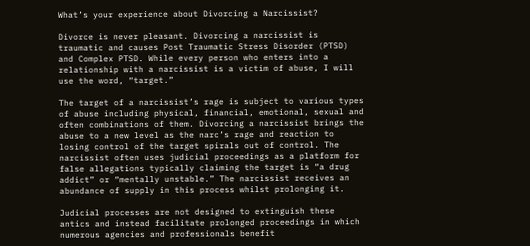What’s your experience about Divorcing a Narcissist?

Divorce is never pleasant. Divorcing a narcissist is traumatic and causes Post Traumatic Stress Disorder (PTSD) and Complex PTSD. While every person who enters into a relationship with a narcissist is a victim of abuse, I will use the word, “target.”

The target of a narcissist’s rage is subject to various types of abuse including physical, financial, emotional, sexual and often combinations of them. Divorcing a narcissist brings the abuse to a new level as the narc’s rage and reaction to losing control of the target spirals out of control. The narcissist often uses judicial proceedings as a platform for false allegations typically claiming the target is “a drug addict” or “mentally unstable.” The narcissist receives an abundance of supply in this process whilst prolonging it.

Judicial processes are not designed to extinguish these antics and instead facilitate prolonged proceedings in which numerous agencies and professionals benefit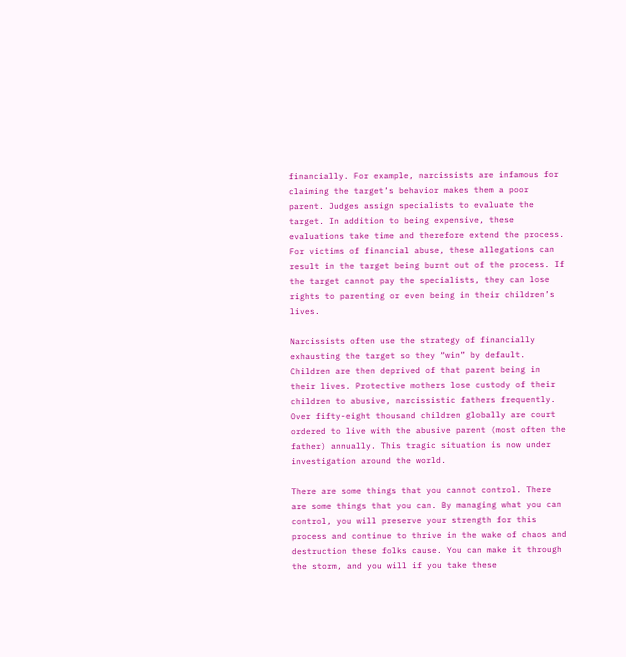financially. For example, narcissists are infamous for claiming the target’s behavior makes them a poor parent. Judges assign specialists to evaluate the target. In addition to being expensive, these evaluations take time and therefore extend the process. For victims of financial abuse, these allegations can result in the target being burnt out of the process. If the target cannot pay the specialists, they can lose rights to parenting or even being in their children’s lives.

Narcissists often use the strategy of financially exhausting the target so they “win” by default. Children are then deprived of that parent being in their lives. Protective mothers lose custody of their children to abusive, narcissistic fathers frequently. Over fifty-eight thousand children globally are court ordered to live with the abusive parent (most often the father) annually. This tragic situation is now under investigation around the world.

There are some things that you cannot control. There are some things that you can. By managing what you can control, you will preserve your strength for this process and continue to thrive in the wake of chaos and destruction these folks cause. You can make it through the storm, and you will if you take these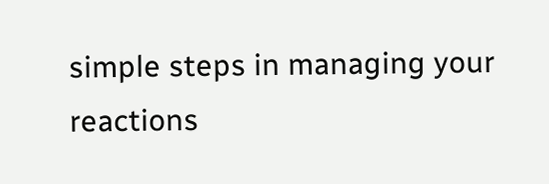simple steps in managing your reactions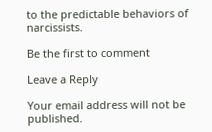to the predictable behaviors of narcissists.

Be the first to comment

Leave a Reply

Your email address will not be published.